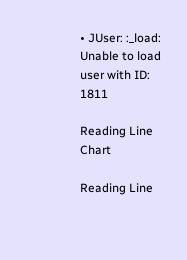• JUser: :_load: Unable to load user with ID: 1811

Reading Line Chart

Reading Line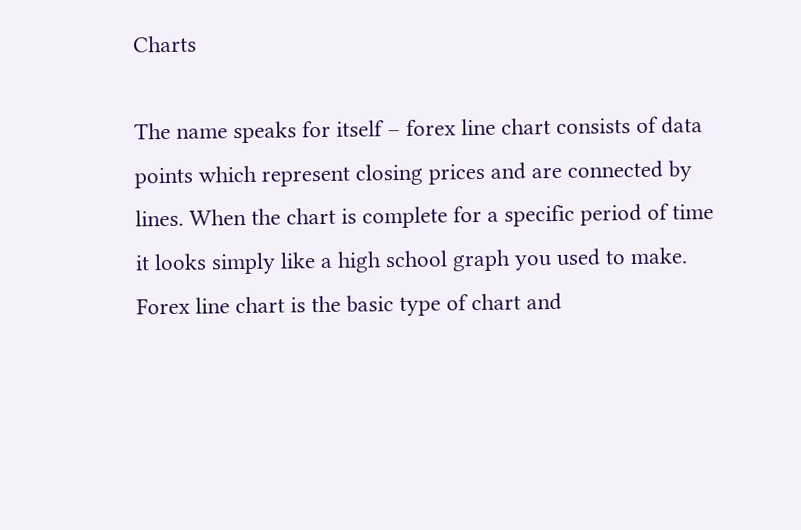Charts

The name speaks for itself – forex line chart consists of data points which represent closing prices and are connected by lines. When the chart is complete for a specific period of time it looks simply like a high school graph you used to make. Forex line chart is the basic type of chart and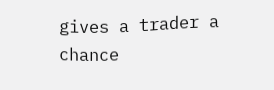gives a trader a chance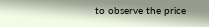to observe the price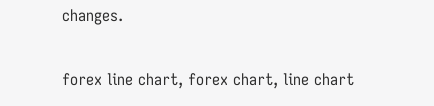changes.

forex line chart, forex chart, line chart